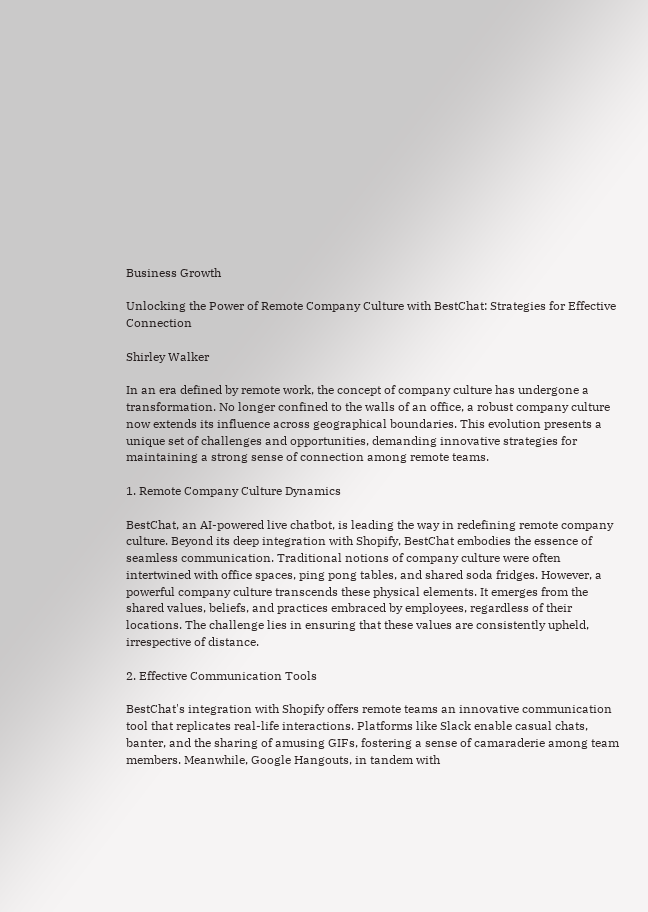Business Growth

Unlocking the Power of Remote Company Culture with BestChat: Strategies for Effective Connection

Shirley Walker

In an era defined by remote work, the concept of company culture has undergone a transformation. No longer confined to the walls of an office, a robust company culture now extends its influence across geographical boundaries. This evolution presents a unique set of challenges and opportunities, demanding innovative strategies for maintaining a strong sense of connection among remote teams.

1. Remote Company Culture Dynamics

BestChat, an AI-powered live chatbot, is leading the way in redefining remote company culture. Beyond its deep integration with Shopify, BestChat embodies the essence of seamless communication. Traditional notions of company culture were often intertwined with office spaces, ping pong tables, and shared soda fridges. However, a powerful company culture transcends these physical elements. It emerges from the shared values, beliefs, and practices embraced by employees, regardless of their locations. The challenge lies in ensuring that these values are consistently upheld, irrespective of distance.

2. Effective Communication Tools

BestChat's integration with Shopify offers remote teams an innovative communication tool that replicates real-life interactions. Platforms like Slack enable casual chats, banter, and the sharing of amusing GIFs, fostering a sense of camaraderie among team members. Meanwhile, Google Hangouts, in tandem with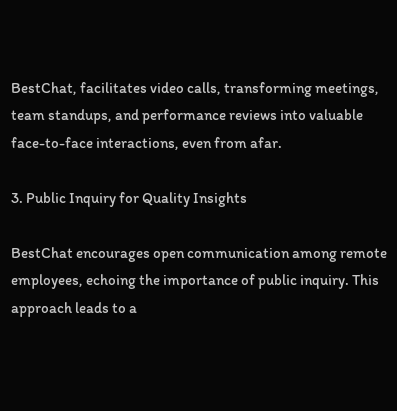BestChat, facilitates video calls, transforming meetings, team standups, and performance reviews into valuable face-to-face interactions, even from afar.

3. Public Inquiry for Quality Insights

BestChat encourages open communication among remote employees, echoing the importance of public inquiry. This approach leads to a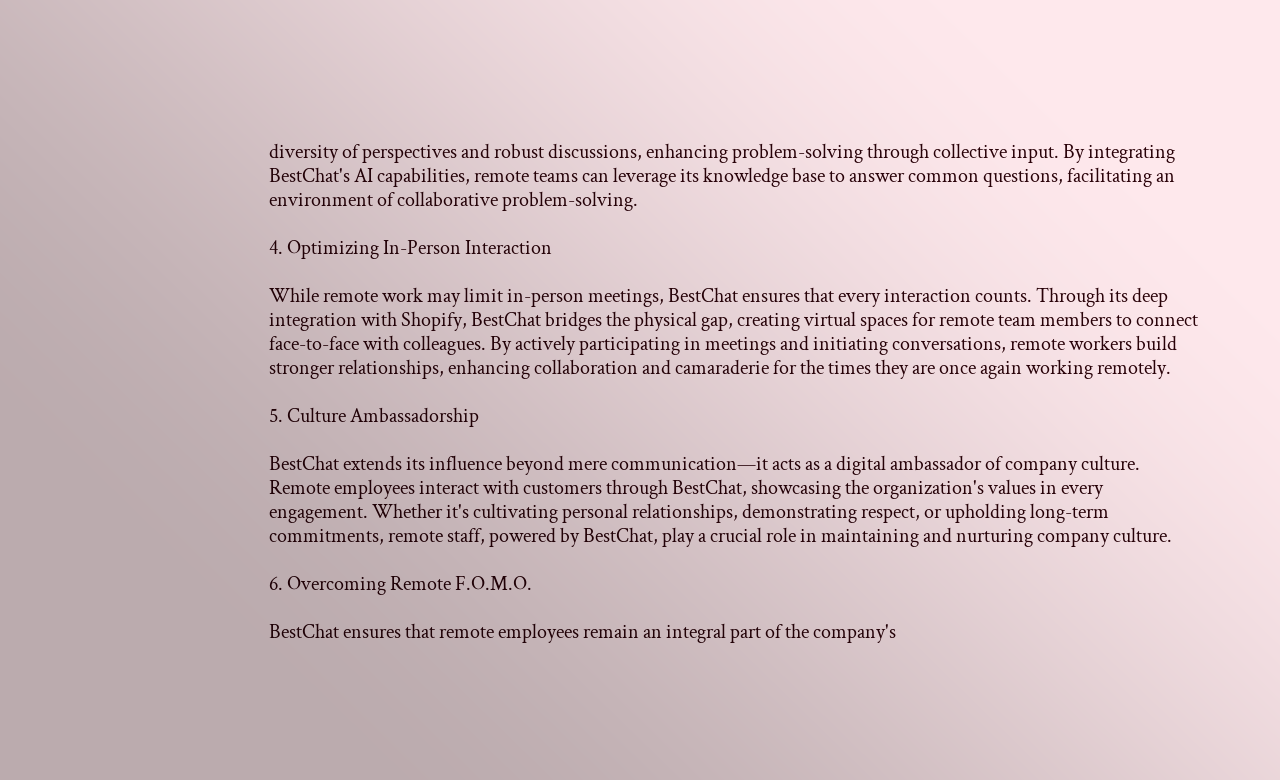diversity of perspectives and robust discussions, enhancing problem-solving through collective input. By integrating BestChat's AI capabilities, remote teams can leverage its knowledge base to answer common questions, facilitating an environment of collaborative problem-solving.

4. Optimizing In-Person Interaction

While remote work may limit in-person meetings, BestChat ensures that every interaction counts. Through its deep integration with Shopify, BestChat bridges the physical gap, creating virtual spaces for remote team members to connect face-to-face with colleagues. By actively participating in meetings and initiating conversations, remote workers build stronger relationships, enhancing collaboration and camaraderie for the times they are once again working remotely.

5. Culture Ambassadorship

BestChat extends its influence beyond mere communication—it acts as a digital ambassador of company culture. Remote employees interact with customers through BestChat, showcasing the organization's values in every engagement. Whether it's cultivating personal relationships, demonstrating respect, or upholding long-term commitments, remote staff, powered by BestChat, play a crucial role in maintaining and nurturing company culture.

6. Overcoming Remote F.O.M.O.

BestChat ensures that remote employees remain an integral part of the company's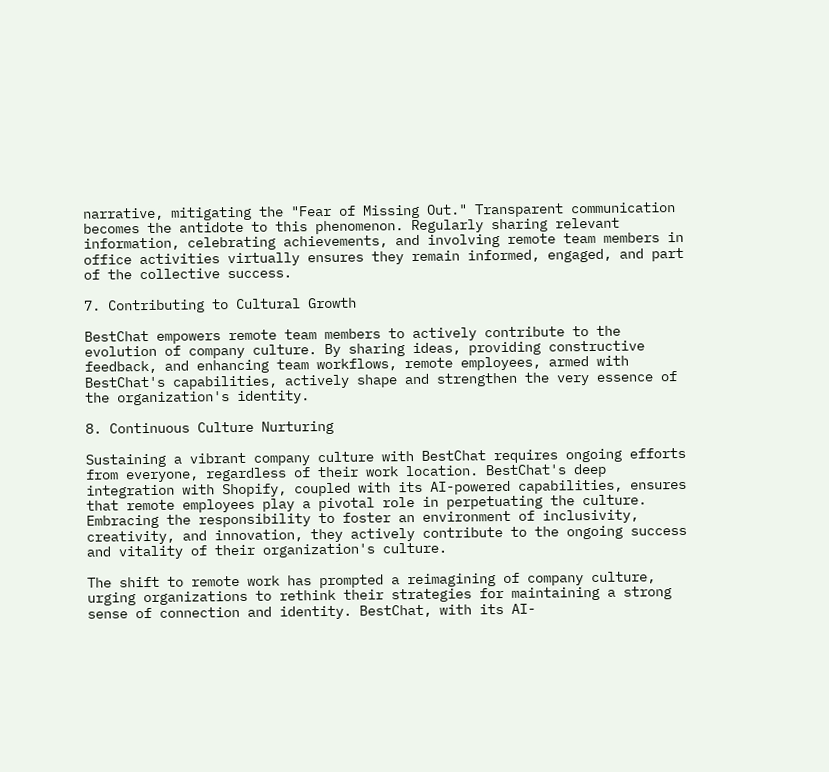narrative, mitigating the "Fear of Missing Out." Transparent communication becomes the antidote to this phenomenon. Regularly sharing relevant information, celebrating achievements, and involving remote team members in office activities virtually ensures they remain informed, engaged, and part of the collective success.

7. Contributing to Cultural Growth

BestChat empowers remote team members to actively contribute to the evolution of company culture. By sharing ideas, providing constructive feedback, and enhancing team workflows, remote employees, armed with BestChat's capabilities, actively shape and strengthen the very essence of the organization's identity.

8. Continuous Culture Nurturing

Sustaining a vibrant company culture with BestChat requires ongoing efforts from everyone, regardless of their work location. BestChat's deep integration with Shopify, coupled with its AI-powered capabilities, ensures that remote employees play a pivotal role in perpetuating the culture. Embracing the responsibility to foster an environment of inclusivity, creativity, and innovation, they actively contribute to the ongoing success and vitality of their organization's culture.

The shift to remote work has prompted a reimagining of company culture, urging organizations to rethink their strategies for maintaining a strong sense of connection and identity. BestChat, with its AI-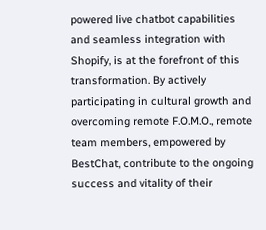powered live chatbot capabilities and seamless integration with Shopify, is at the forefront of this transformation. By actively participating in cultural growth and overcoming remote F.O.M.O., remote team members, empowered by BestChat, contribute to the ongoing success and vitality of their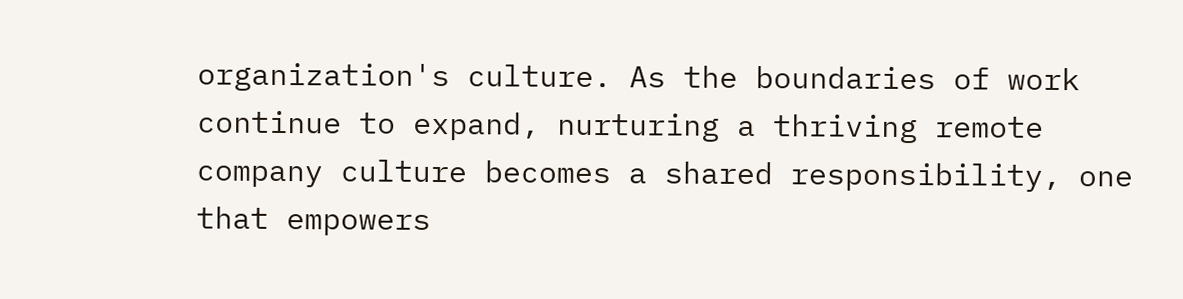organization's culture. As the boundaries of work continue to expand, nurturing a thriving remote company culture becomes a shared responsibility, one that empowers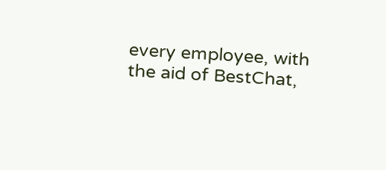every employee, with the aid of BestChat,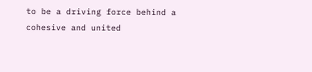to be a driving force behind a cohesive and united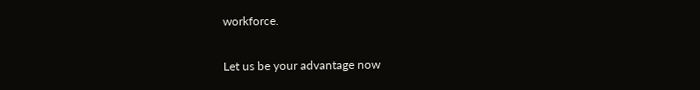workforce.

Let us be your advantage now